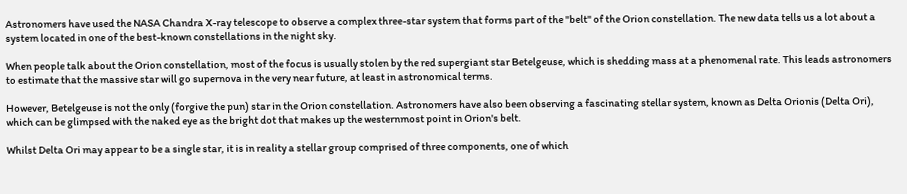Astronomers have used the NASA Chandra X-ray telescope to observe a complex three-star system that forms part of the "belt" of the Orion constellation. The new data tells us a lot about a system located in one of the best-known constellations in the night sky.

When people talk about the Orion constellation, most of the focus is usually stolen by the red supergiant star Betelgeuse, which is shedding mass at a phenomenal rate. This leads astronomers to estimate that the massive star will go supernova in the very near future, at least in astronomical terms.

However, Betelgeuse is not the only (forgive the pun) star in the Orion constellation. Astronomers have also been observing a fascinating stellar system, known as Delta Orionis (Delta Ori), which can be glimpsed with the naked eye as the bright dot that makes up the westernmost point in Orion's belt.

Whilst Delta Ori may appear to be a single star, it is in reality a stellar group comprised of three components, one of which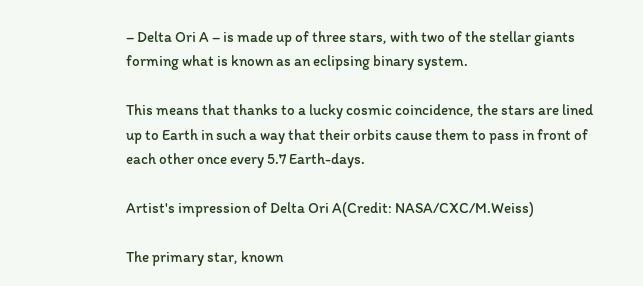– Delta Ori A – is made up of three stars, with two of the stellar giants forming what is known as an eclipsing binary system.

This means that thanks to a lucky cosmic coincidence, the stars are lined up to Earth in such a way that their orbits cause them to pass in front of each other once every 5.7 Earth-days.

Artist's impression of Delta Ori A(Credit: NASA/CXC/M.Weiss)

The primary star, known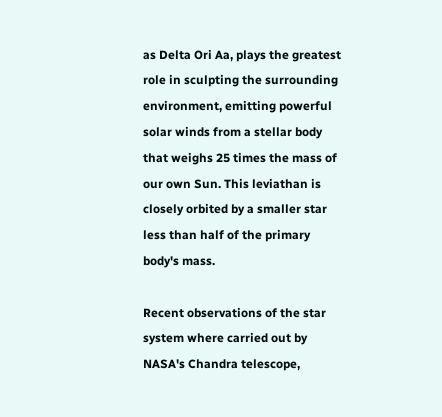as Delta Ori Aa, plays the greatest role in sculpting the surrounding environment, emitting powerful solar winds from a stellar body that weighs 25 times the mass of our own Sun. This leviathan is closely orbited by a smaller star less than half of the primary body's mass.

Recent observations of the star system where carried out by NASA's Chandra telescope,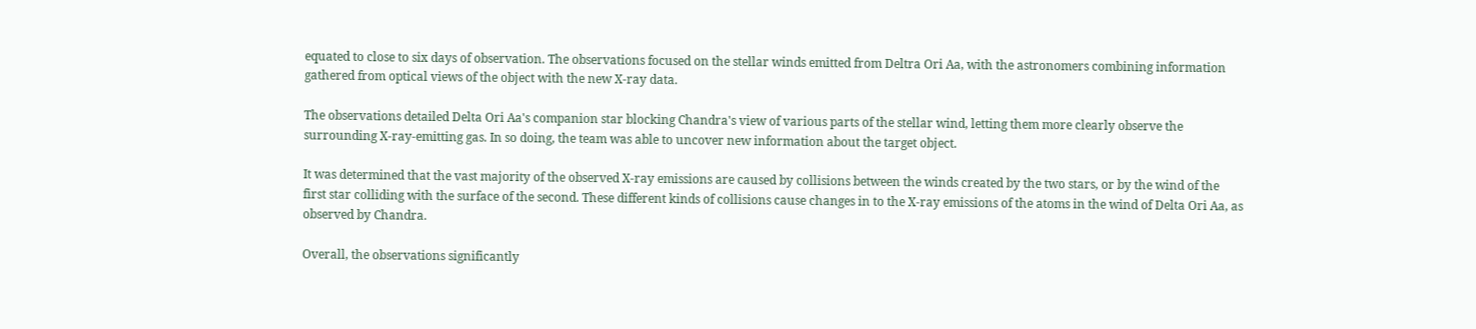equated to close to six days of observation. The observations focused on the stellar winds emitted from Deltra Ori Aa, with the astronomers combining information gathered from optical views of the object with the new X-ray data.

The observations detailed Delta Ori Aa's companion star blocking Chandra's view of various parts of the stellar wind, letting them more clearly observe the surrounding X-ray-emitting gas. In so doing, the team was able to uncover new information about the target object.

It was determined that the vast majority of the observed X-ray emissions are caused by collisions between the winds created by the two stars, or by the wind of the first star colliding with the surface of the second. These different kinds of collisions cause changes in to the X-ray emissions of the atoms in the wind of Delta Ori Aa, as observed by Chandra.

Overall, the observations significantly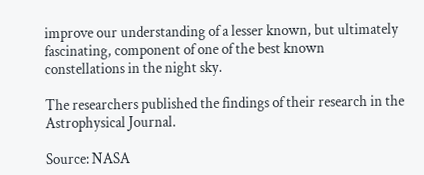improve our understanding of a lesser known, but ultimately fascinating, component of one of the best known constellations in the night sky.

The researchers published the findings of their research in the Astrophysical Journal.

Source: NASA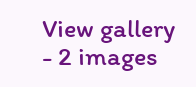View gallery - 2 images